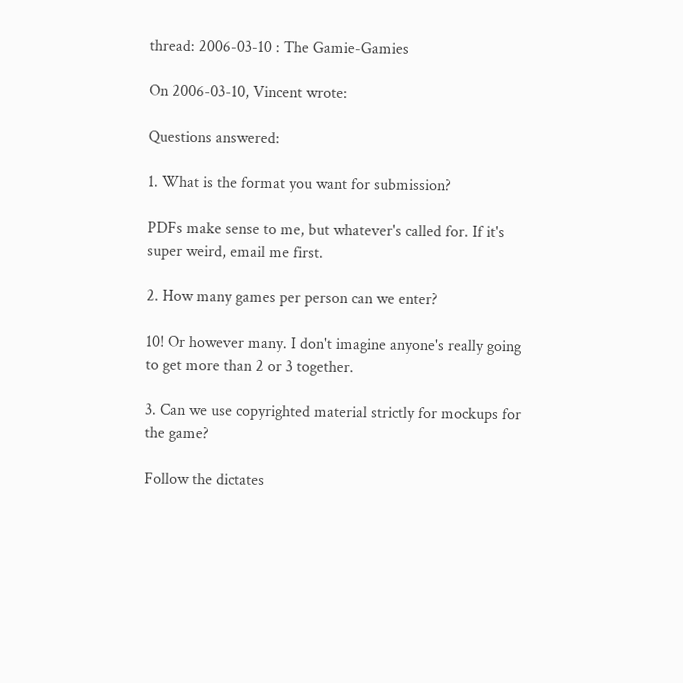thread: 2006-03-10 : The Gamie-Gamies

On 2006-03-10, Vincent wrote:

Questions answered:

1. What is the format you want for submission?

PDFs make sense to me, but whatever's called for. If it's super weird, email me first.

2. How many games per person can we enter?

10! Or however many. I don't imagine anyone's really going to get more than 2 or 3 together.

3. Can we use copyrighted material strictly for mockups for the game?

Follow the dictates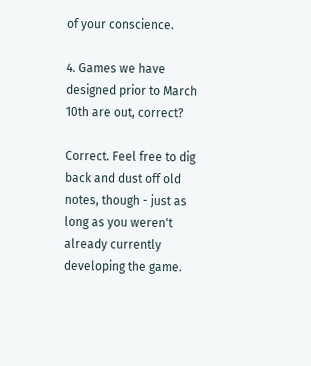of your conscience.

4. Games we have designed prior to March 10th are out, correct?

Correct. Feel free to dig back and dust off old notes, though - just as long as you weren't already currently developing the game.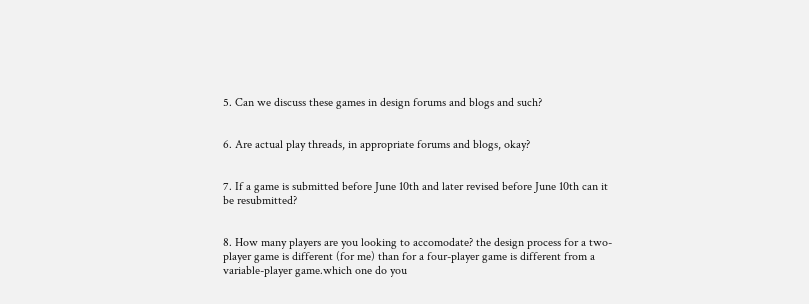5. Can we discuss these games in design forums and blogs and such?


6. Are actual play threads, in appropriate forums and blogs, okay?


7. If a game is submitted before June 10th and later revised before June 10th can it be resubmitted?


8. How many players are you looking to accomodate? the design process for a two-player game is different (for me) than for a four-player game is different from a variable-player game.which one do you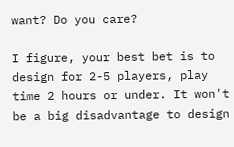want? Do you care?

I figure, your best bet is to design for 2-5 players, play time 2 hours or under. It won't be a big disadvantage to design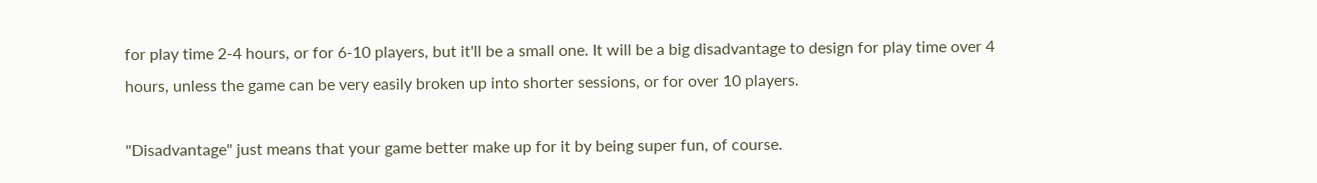for play time 2-4 hours, or for 6-10 players, but it'll be a small one. It will be a big disadvantage to design for play time over 4 hours, unless the game can be very easily broken up into shorter sessions, or for over 10 players.

"Disadvantage" just means that your game better make up for it by being super fun, of course.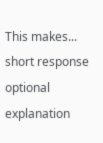This makes...
short response
optional explanation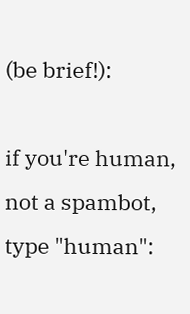(be brief!):

if you're human, not a spambot, type "human":